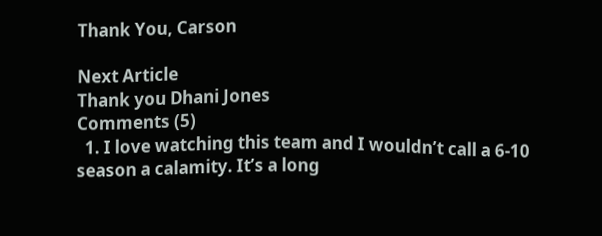Thank You, Carson

Next Article
Thank you Dhani Jones
Comments (5)
  1. I love watching this team and I wouldn’t call a 6-10 season a calamity. It’s a long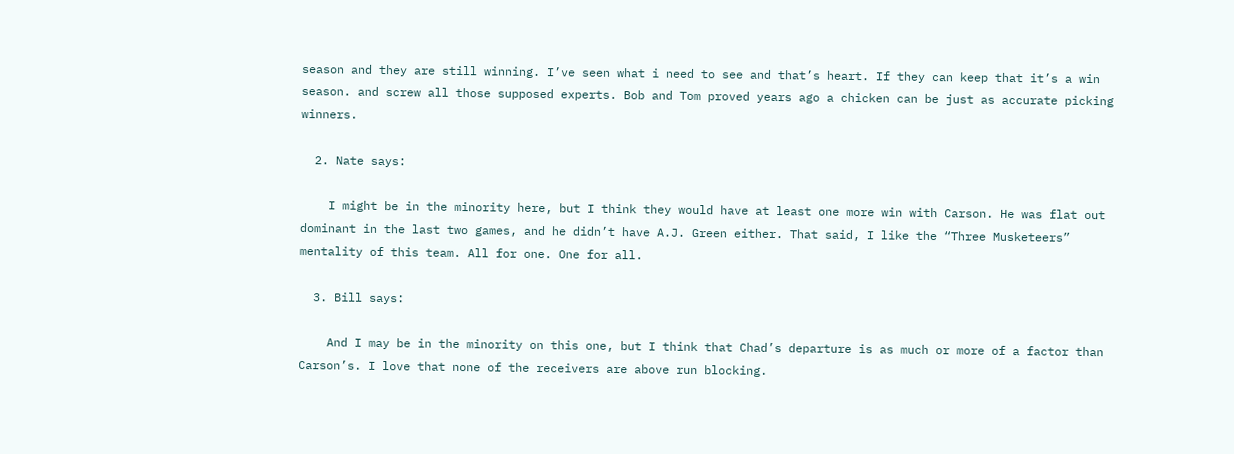season and they are still winning. I’ve seen what i need to see and that’s heart. If they can keep that it’s a win season. and screw all those supposed experts. Bob and Tom proved years ago a chicken can be just as accurate picking winners.

  2. Nate says:

    I might be in the minority here, but I think they would have at least one more win with Carson. He was flat out dominant in the last two games, and he didn’t have A.J. Green either. That said, I like the “Three Musketeers” mentality of this team. All for one. One for all.

  3. Bill says:

    And I may be in the minority on this one, but I think that Chad’s departure is as much or more of a factor than Carson’s. I love that none of the receivers are above run blocking.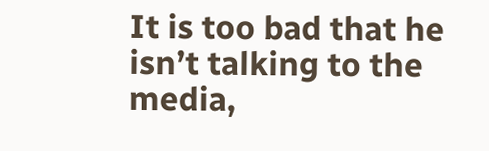It is too bad that he isn’t talking to the media,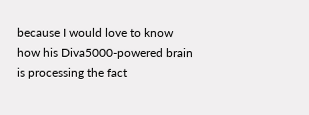because I would love to know how his Diva5000-powered brain is processing the fact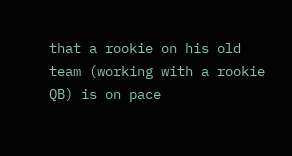that a rookie on his old team (working with a rookie QB) is on pace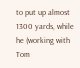to put up almost 1300 yards, while he (working with Tom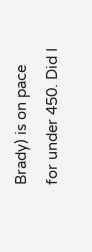Brady) is on pace for under 450. Did I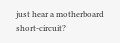just hear a motherboard short-circuit?